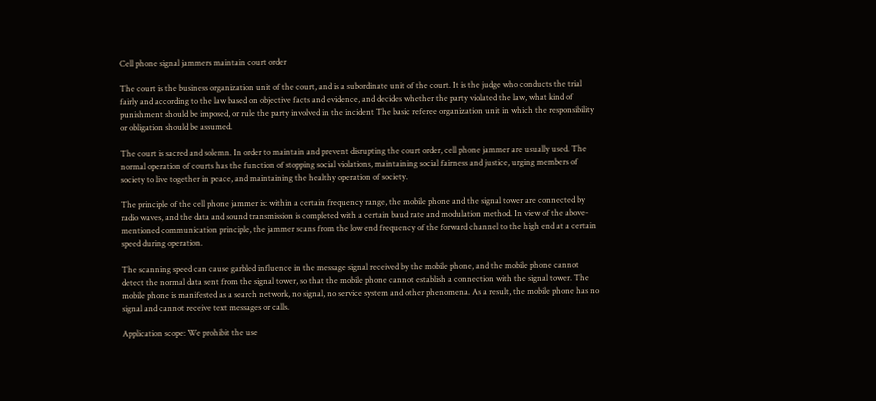Cell phone signal jammers maintain court order

The court is the business organization unit of the court, and is a subordinate unit of the court. It is the judge who conducts the trial fairly and according to the law based on objective facts and evidence, and decides whether the party violated the law, what kind of punishment should be imposed, or rule the party involved in the incident The basic referee organization unit in which the responsibility or obligation should be assumed.

The court is sacred and solemn. In order to maintain and prevent disrupting the court order, cell phone jammer are usually used. The normal operation of courts has the function of stopping social violations, maintaining social fairness and justice, urging members of society to live together in peace, and maintaining the healthy operation of society.

The principle of the cell phone jammer is: within a certain frequency range, the mobile phone and the signal tower are connected by radio waves, and the data and sound transmission is completed with a certain baud rate and modulation method. In view of the above-mentioned communication principle, the jammer scans from the low end frequency of the forward channel to the high end at a certain speed during operation.

The scanning speed can cause garbled influence in the message signal received by the mobile phone, and the mobile phone cannot detect the normal data sent from the signal tower, so that the mobile phone cannot establish a connection with the signal tower. The mobile phone is manifested as a search network, no signal, no service system and other phenomena. As a result, the mobile phone has no signal and cannot receive text messages or calls.

Application scope: We prohibit the use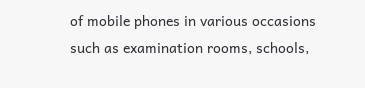of mobile phones in various occasions such as examination rooms, schools,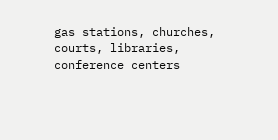gas stations, churches, courts, libraries, conference centers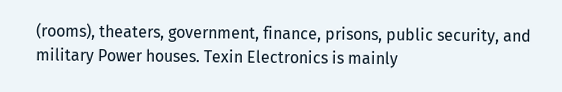(rooms), theaters, government, finance, prisons, public security, and military Power houses. Texin Electronics is mainly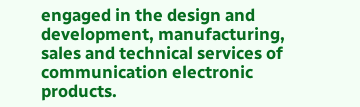engaged in the design and development, manufacturing, sales and technical services of communication electronic products.